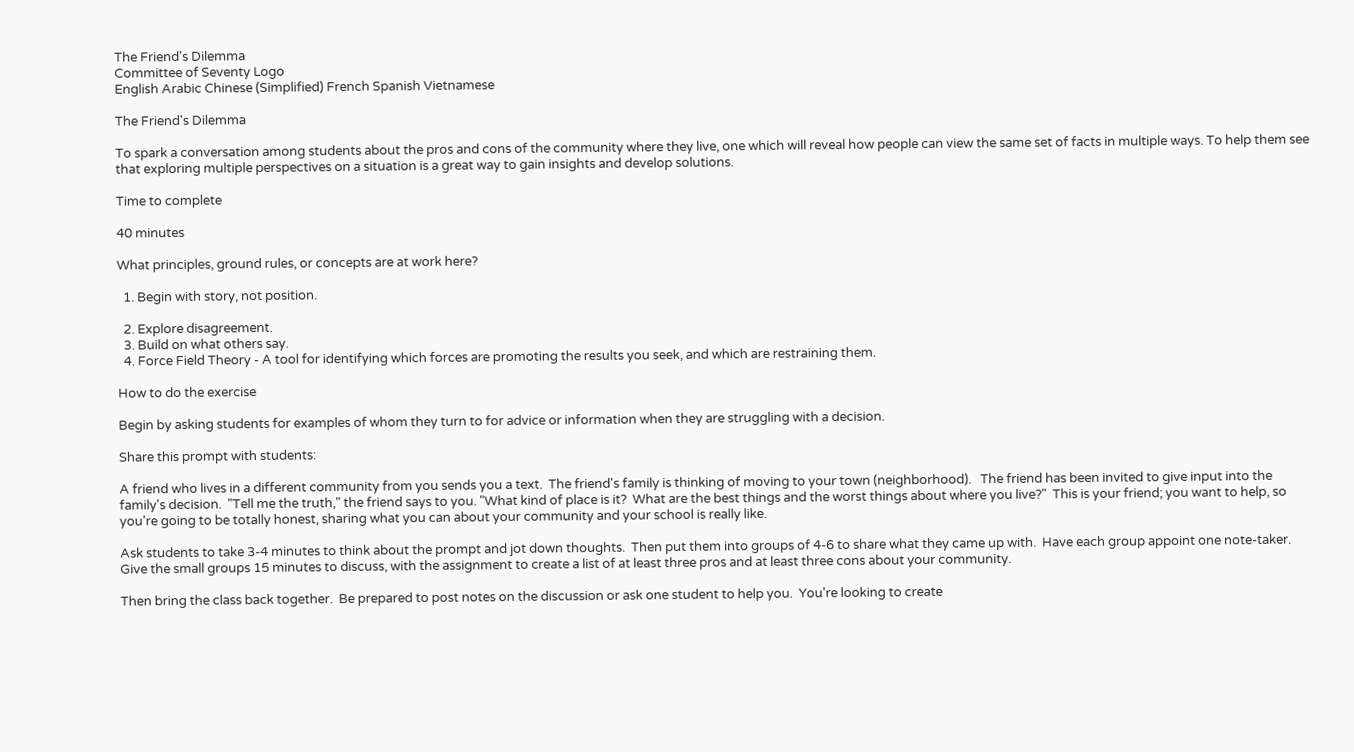The Friend's Dilemma
Committee of Seventy Logo
English Arabic Chinese (Simplified) French Spanish Vietnamese

The Friend's Dilemma

To spark a conversation among students about the pros and cons of the community where they live, one which will reveal how people can view the same set of facts in multiple ways. To help them see that exploring multiple perspectives on a situation is a great way to gain insights and develop solutions.

Time to complete

40 minutes

What principles, ground rules, or concepts are at work here?

  1. Begin with story, not position.

  2. Explore disagreement.
  3. Build on what others say.
  4. Force Field Theory - A tool for identifying which forces are promoting the results you seek, and which are restraining them.

How to do the exercise

Begin by asking students for examples of whom they turn to for advice or information when they are struggling with a decision.

Share this prompt with students:

A friend who lives in a different community from you sends you a text.  The friend's family is thinking of moving to your town (neighborhood).   The friend has been invited to give input into the family's decision.  "Tell me the truth," the friend says to you. "What kind of place is it?  What are the best things and the worst things about where you live?"  This is your friend; you want to help, so you're going to be totally honest, sharing what you can about your community and your school is really like.

Ask students to take 3-4 minutes to think about the prompt and jot down thoughts.  Then put them into groups of 4-6 to share what they came up with.  Have each group appoint one note-taker.   Give the small groups 15 minutes to discuss, with the assignment to create a list of at least three pros and at least three cons about your community.

Then bring the class back together.  Be prepared to post notes on the discussion or ask one student to help you.  You're looking to create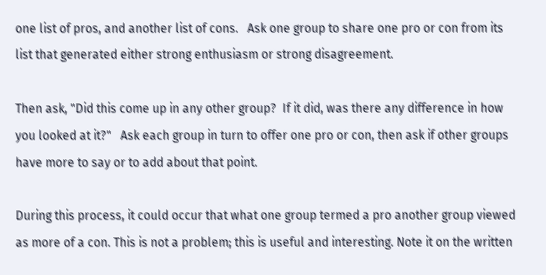one list of pros, and another list of cons.   Ask one group to share one pro or con from its list that generated either strong enthusiasm or strong disagreement.

Then ask, "Did this come up in any other group?  If it did, was there any difference in how you looked at it?"   Ask each group in turn to offer one pro or con, then ask if other groups have more to say or to add about that point.

During this process, it could occur that what one group termed a pro another group viewed as more of a con. This is not a problem; this is useful and interesting. Note it on the written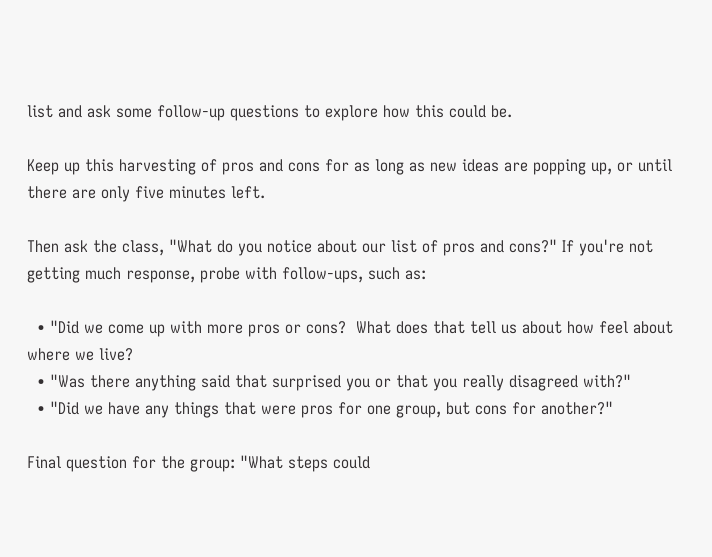list and ask some follow-up questions to explore how this could be.

Keep up this harvesting of pros and cons for as long as new ideas are popping up, or until there are only five minutes left.

Then ask the class, "What do you notice about our list of pros and cons?" If you're not getting much response, probe with follow-ups, such as:

  • "Did we come up with more pros or cons?  What does that tell us about how feel about where we live?
  • "Was there anything said that surprised you or that you really disagreed with?"
  • "Did we have any things that were pros for one group, but cons for another?"

Final question for the group: "What steps could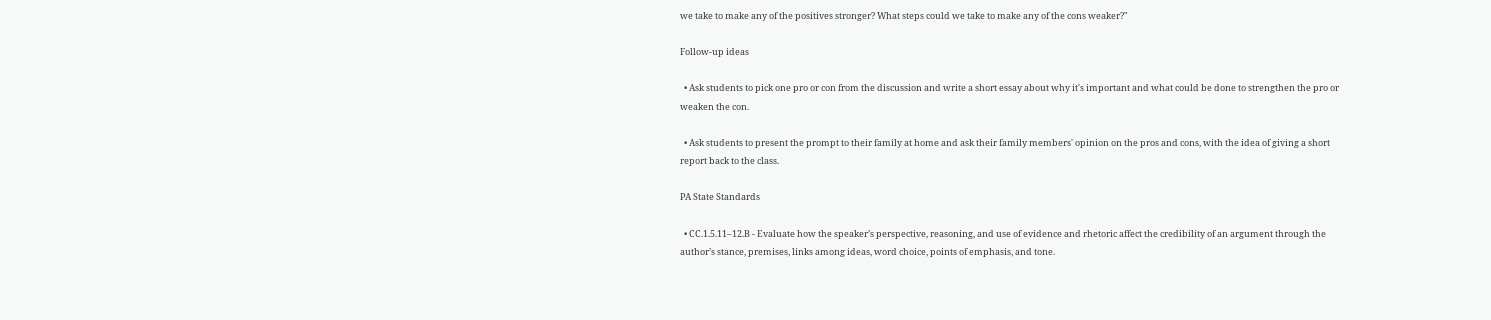we take to make any of the positives stronger? What steps could we take to make any of the cons weaker?"

Follow-up ideas

  • Ask students to pick one pro or con from the discussion and write a short essay about why it's important and what could be done to strengthen the pro or weaken the con.

  • Ask students to present the prompt to their family at home and ask their family members' opinion on the pros and cons, with the idea of giving a short report back to the class.

PA State Standards

  • CC.1.5.11–12.B - Evaluate how the speaker’s perspective, reasoning, and use of evidence and rhetoric affect the credibility of an argument through the author’s stance, premises, links among ideas, word choice, points of emphasis, and tone.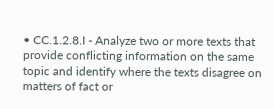• CC.1.2.8.I - Analyze two or more texts that provide conflicting information on the same topic and identify where the texts disagree on matters of fact or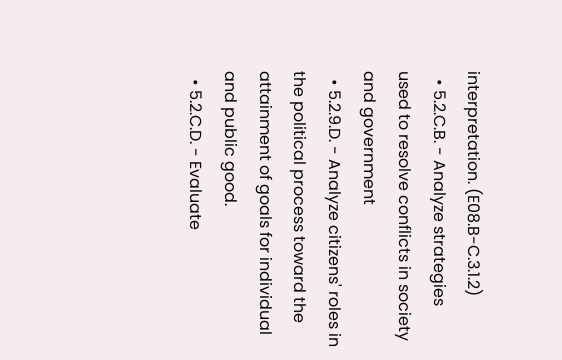interpretation. (E08.B-C.3.1.2)
  • 5.2.C.B. - Analyze strategies used to resolve conflicts in society and government
  • 5.2.9.D. - Analyze citizens' roles in the political process toward the attainment of goals for individual and public good.
  • 5.2.C.D. - Evaluate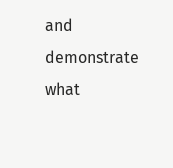and demonstrate what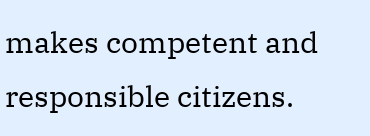makes competent and responsible citizens.